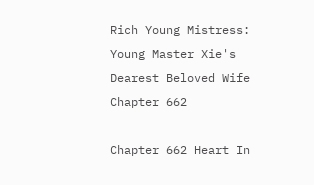Rich Young Mistress: Young Master Xie's Dearest Beloved Wife Chapter 662

Chapter 662 Heart In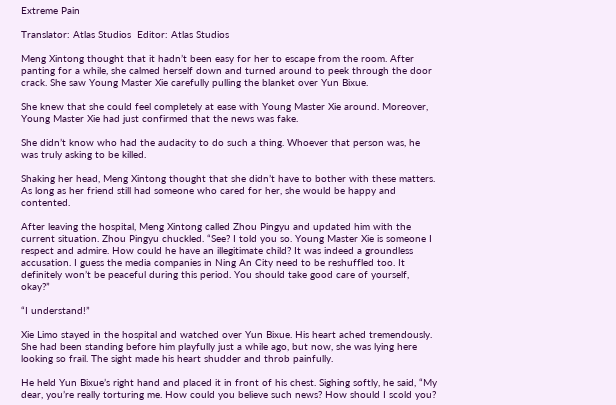Extreme Pain

Translator: Atlas Studios  Editor: Atlas Studios

Meng Xintong thought that it hadn’t been easy for her to escape from the room. After panting for a while, she calmed herself down and turned around to peek through the door crack. She saw Young Master Xie carefully pulling the blanket over Yun Bixue.

She knew that she could feel completely at ease with Young Master Xie around. Moreover, Young Master Xie had just confirmed that the news was fake.

She didn’t know who had the audacity to do such a thing. Whoever that person was, he was truly asking to be killed.

Shaking her head, Meng Xintong thought that she didn’t have to bother with these matters. As long as her friend still had someone who cared for her, she would be happy and contented.

After leaving the hospital, Meng Xintong called Zhou Pingyu and updated him with the current situation. Zhou Pingyu chuckled. “See? I told you so. Young Master Xie is someone I respect and admire. How could he have an illegitimate child? It was indeed a groundless accusation. I guess the media companies in Ning An City need to be reshuffled too. It definitely won’t be peaceful during this period. You should take good care of yourself, okay?”

“I understand!”

Xie Limo stayed in the hospital and watched over Yun Bixue. His heart ached tremendously. She had been standing before him playfully just a while ago, but now, she was lying here looking so frail. The sight made his heart shudder and throb painfully.

He held Yun Bixue’s right hand and placed it in front of his chest. Sighing softly, he said, “My dear, you’re really torturing me. How could you believe such news? How should I scold you?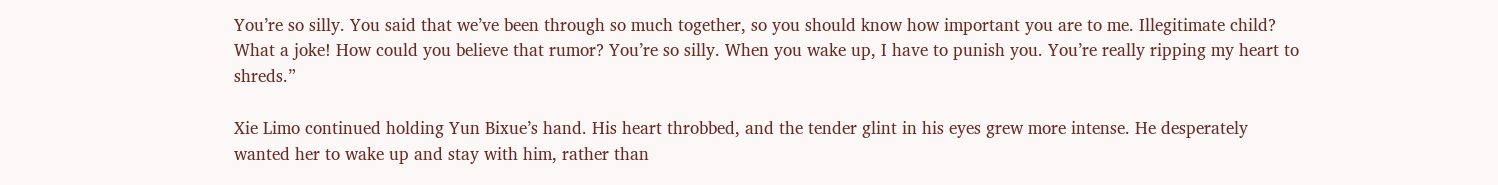You’re so silly. You said that we’ve been through so much together, so you should know how important you are to me. Illegitimate child? What a joke! How could you believe that rumor? You’re so silly. When you wake up, I have to punish you. You’re really ripping my heart to shreds.”

Xie Limo continued holding Yun Bixue’s hand. His heart throbbed, and the tender glint in his eyes grew more intense. He desperately wanted her to wake up and stay with him, rather than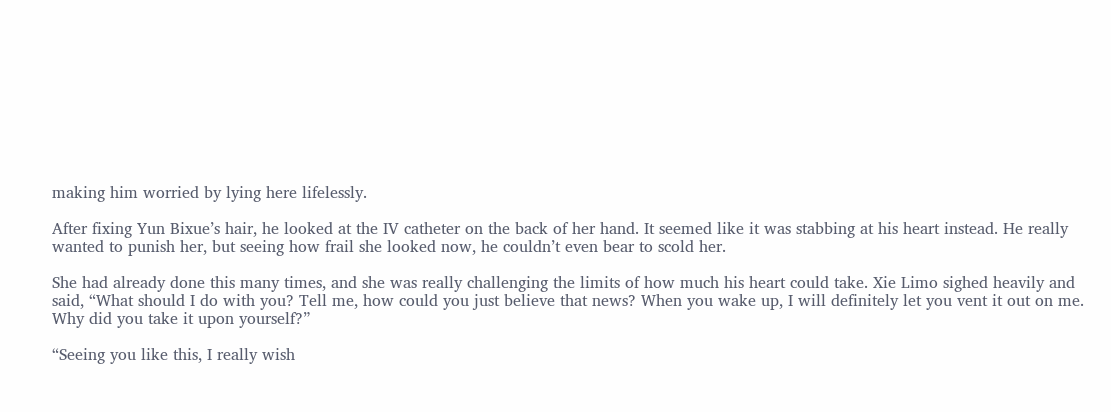making him worried by lying here lifelessly.

After fixing Yun Bixue’s hair, he looked at the IV catheter on the back of her hand. It seemed like it was stabbing at his heart instead. He really wanted to punish her, but seeing how frail she looked now, he couldn’t even bear to scold her.

She had already done this many times, and she was really challenging the limits of how much his heart could take. Xie Limo sighed heavily and said, “What should I do with you? Tell me, how could you just believe that news? When you wake up, I will definitely let you vent it out on me. Why did you take it upon yourself?”

“Seeing you like this, I really wish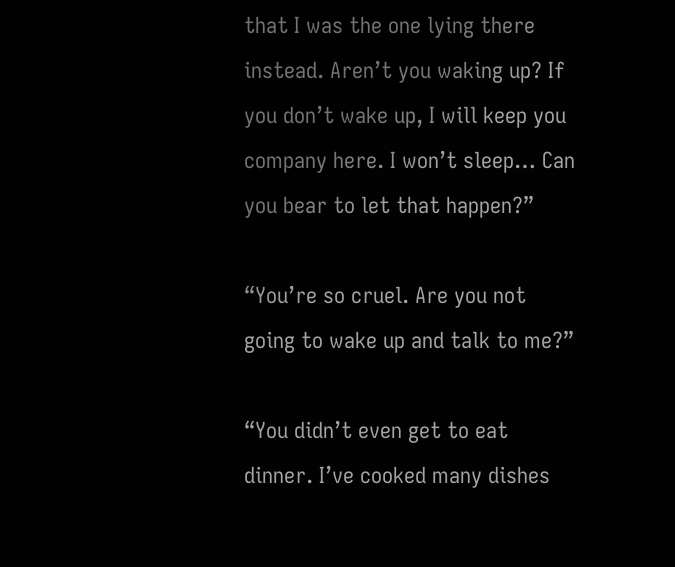that I was the one lying there instead. Aren’t you waking up? If you don’t wake up, I will keep you company here. I won’t sleep… Can you bear to let that happen?”

“You’re so cruel. Are you not going to wake up and talk to me?”

“You didn’t even get to eat dinner. I’ve cooked many dishes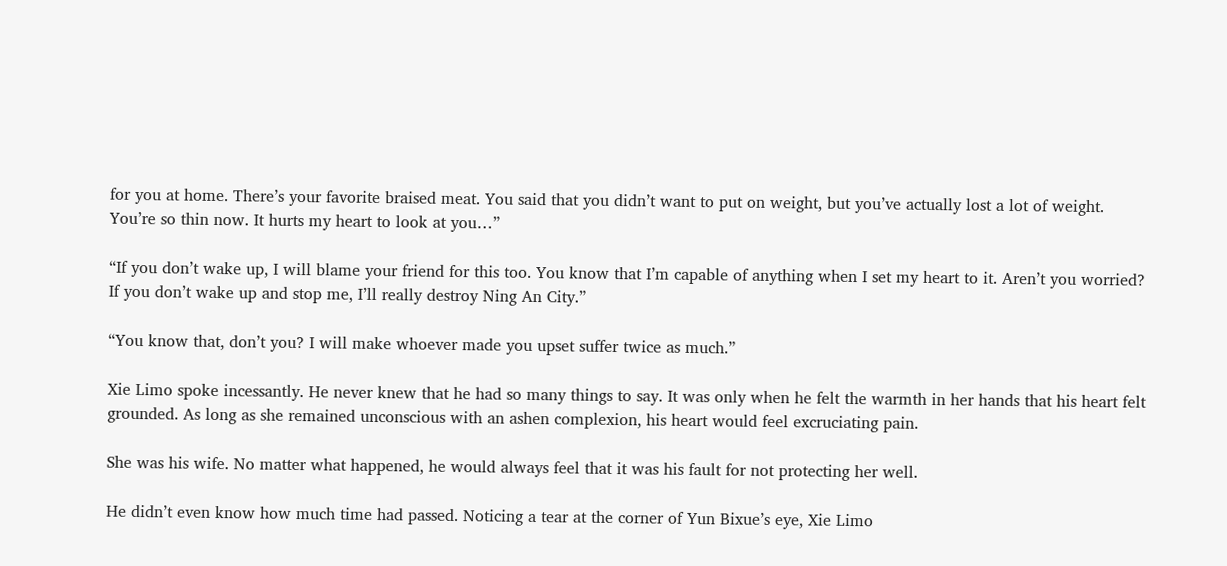for you at home. There’s your favorite braised meat. You said that you didn’t want to put on weight, but you’ve actually lost a lot of weight. You’re so thin now. It hurts my heart to look at you…”

“If you don’t wake up, I will blame your friend for this too. You know that I’m capable of anything when I set my heart to it. Aren’t you worried? If you don’t wake up and stop me, I’ll really destroy Ning An City.”

“You know that, don’t you? I will make whoever made you upset suffer twice as much.”

Xie Limo spoke incessantly. He never knew that he had so many things to say. It was only when he felt the warmth in her hands that his heart felt grounded. As long as she remained unconscious with an ashen complexion, his heart would feel excruciating pain.

She was his wife. No matter what happened, he would always feel that it was his fault for not protecting her well.

He didn’t even know how much time had passed. Noticing a tear at the corner of Yun Bixue’s eye, Xie Limo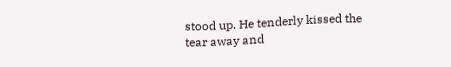stood up. He tenderly kissed the tear away and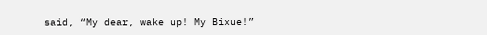said, “My dear, wake up! My Bixue!”